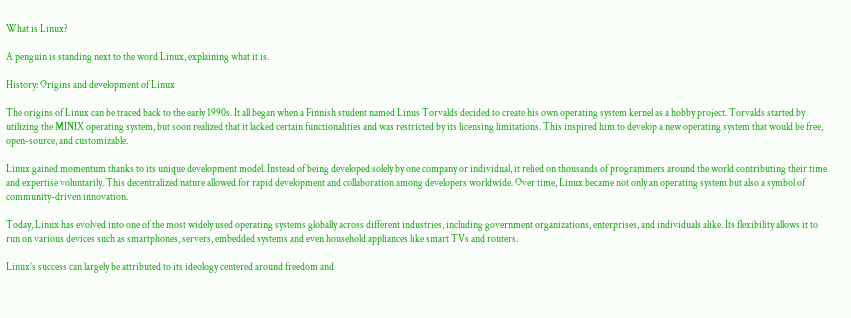What is Linux?

A penguin is standing next to the word Linux, explaining what it is.

History: Origins and development of Linux

The origins of Linux can be traced back to the early 1990s. It all began when a Finnish student named Linus Torvalds decided to create his own operating system kernel as a hobby project. Torvalds started by utilizing the MINIX operating system, but soon realized that it lacked certain functionalities and was restricted by its licensing limitations. This inspired him to develop a new operating system that would be free, open-source, and customizable.

Linux gained momentum thanks to its unique development model. Instead of being developed solely by one company or individual, it relied on thousands of programmers around the world contributing their time and expertise voluntarily. This decentralized nature allowed for rapid development and collaboration among developers worldwide. Over time, Linux became not only an operating system but also a symbol of community-driven innovation.

Today, Linux has evolved into one of the most widely used operating systems globally across different industries, including government organizations, enterprises, and individuals alike. Its flexibility allows it to run on various devices such as smartphones, servers, embedded systems and even household appliances like smart TVs and routers.

Linux’s success can largely be attributed to its ideology centered around freedom and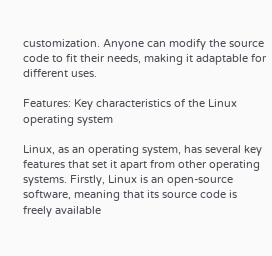customization. Anyone can modify the source code to fit their needs, making it adaptable for different uses.

Features: Key characteristics of the Linux operating system

Linux, as an operating system, has several key features that set it apart from other operating systems. Firstly, Linux is an open-source software, meaning that its source code is freely available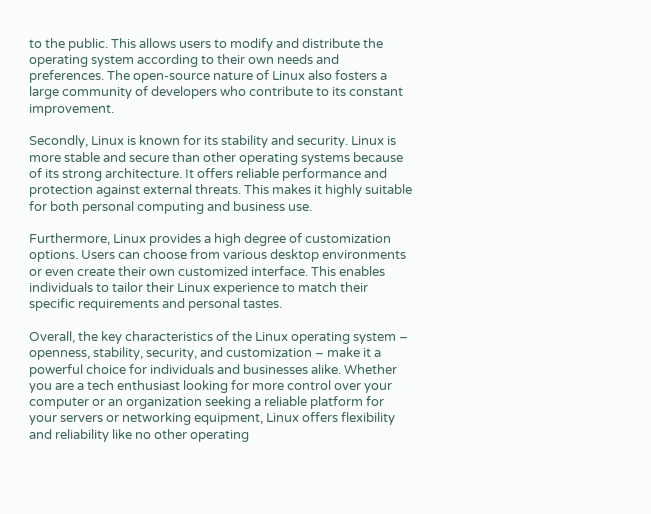to the public. This allows users to modify and distribute the operating system according to their own needs and preferences. The open-source nature of Linux also fosters a large community of developers who contribute to its constant improvement.

Secondly, Linux is known for its stability and security. Linux is more stable and secure than other operating systems because of its strong architecture. It offers reliable performance and protection against external threats. This makes it highly suitable for both personal computing and business use.

Furthermore, Linux provides a high degree of customization options. Users can choose from various desktop environments or even create their own customized interface. This enables individuals to tailor their Linux experience to match their specific requirements and personal tastes.

Overall, the key characteristics of the Linux operating system – openness, stability, security, and customization – make it a powerful choice for individuals and businesses alike. Whether you are a tech enthusiast looking for more control over your computer or an organization seeking a reliable platform for your servers or networking equipment, Linux offers flexibility and reliability like no other operating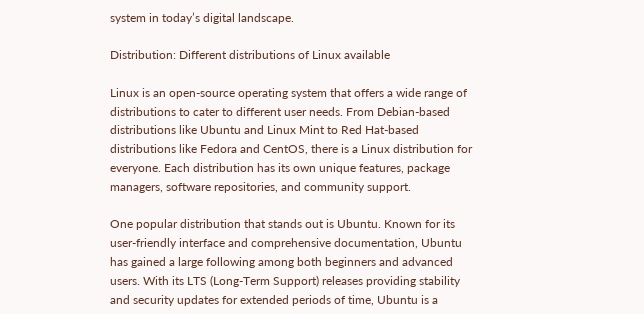system in today’s digital landscape.

Distribution: Different distributions of Linux available

Linux is an open-source operating system that offers a wide range of distributions to cater to different user needs. From Debian-based distributions like Ubuntu and Linux Mint to Red Hat-based distributions like Fedora and CentOS, there is a Linux distribution for everyone. Each distribution has its own unique features, package managers, software repositories, and community support.

One popular distribution that stands out is Ubuntu. Known for its user-friendly interface and comprehensive documentation, Ubuntu has gained a large following among both beginners and advanced users. With its LTS (Long-Term Support) releases providing stability and security updates for extended periods of time, Ubuntu is a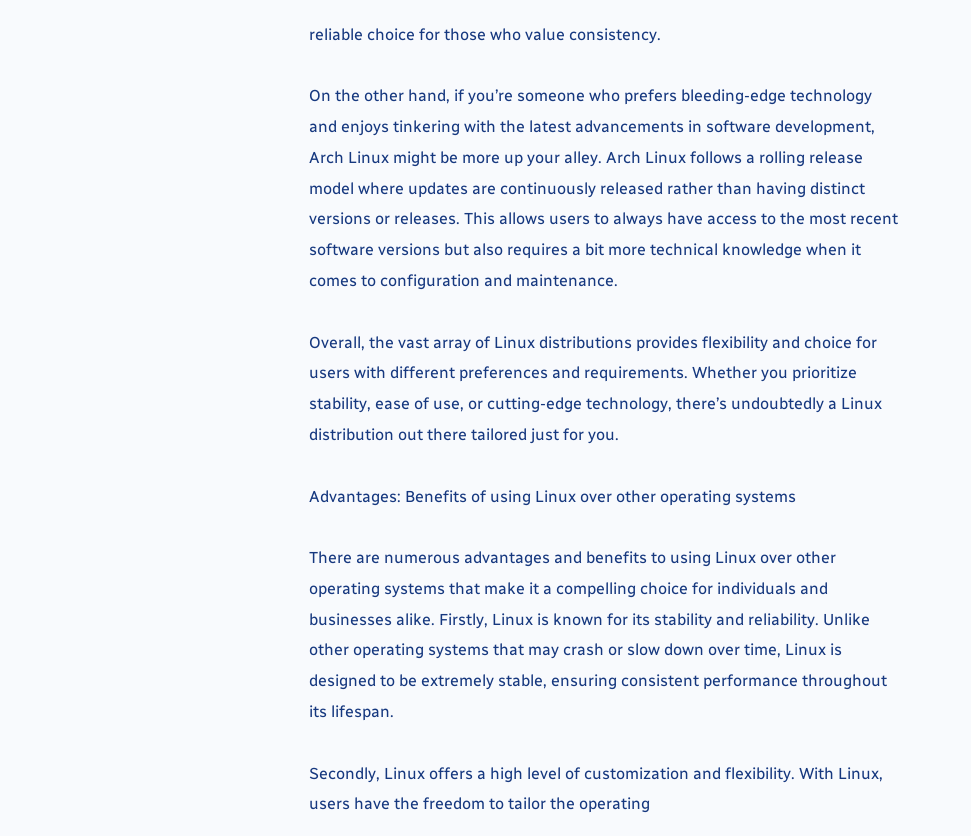reliable choice for those who value consistency.

On the other hand, if you’re someone who prefers bleeding-edge technology and enjoys tinkering with the latest advancements in software development, Arch Linux might be more up your alley. Arch Linux follows a rolling release model where updates are continuously released rather than having distinct versions or releases. This allows users to always have access to the most recent software versions but also requires a bit more technical knowledge when it comes to configuration and maintenance.

Overall, the vast array of Linux distributions provides flexibility and choice for users with different preferences and requirements. Whether you prioritize stability, ease of use, or cutting-edge technology, there’s undoubtedly a Linux distribution out there tailored just for you.

Advantages: Benefits of using Linux over other operating systems

There are numerous advantages and benefits to using Linux over other operating systems that make it a compelling choice for individuals and businesses alike. Firstly, Linux is known for its stability and reliability. Unlike other operating systems that may crash or slow down over time, Linux is designed to be extremely stable, ensuring consistent performance throughout its lifespan.

Secondly, Linux offers a high level of customization and flexibility. With Linux, users have the freedom to tailor the operating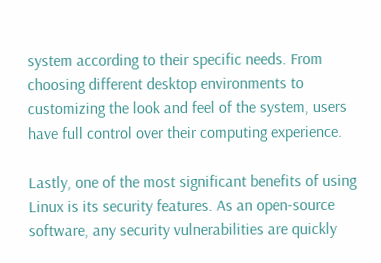system according to their specific needs. From choosing different desktop environments to customizing the look and feel of the system, users have full control over their computing experience.

Lastly, one of the most significant benefits of using Linux is its security features. As an open-source software, any security vulnerabilities are quickly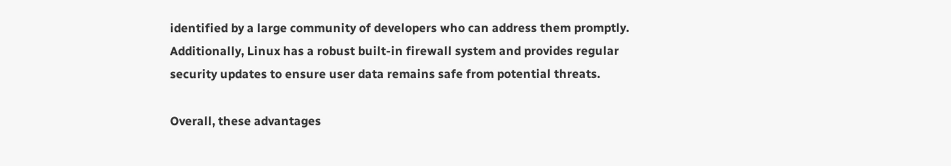identified by a large community of developers who can address them promptly. Additionally, Linux has a robust built-in firewall system and provides regular security updates to ensure user data remains safe from potential threats.

Overall, these advantages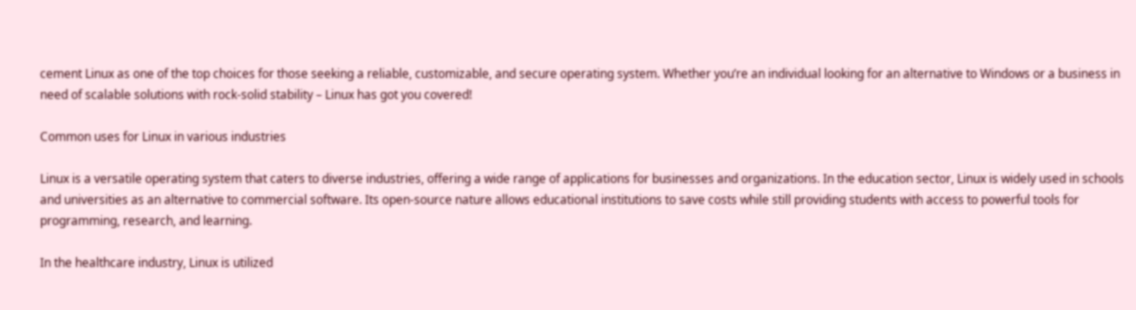cement Linux as one of the top choices for those seeking a reliable, customizable, and secure operating system. Whether you’re an individual looking for an alternative to Windows or a business in need of scalable solutions with rock-solid stability – Linux has got you covered!

Common uses for Linux in various industries

Linux is a versatile operating system that caters to diverse industries, offering a wide range of applications for businesses and organizations. In the education sector, Linux is widely used in schools and universities as an alternative to commercial software. Its open-source nature allows educational institutions to save costs while still providing students with access to powerful tools for programming, research, and learning.

In the healthcare industry, Linux is utilized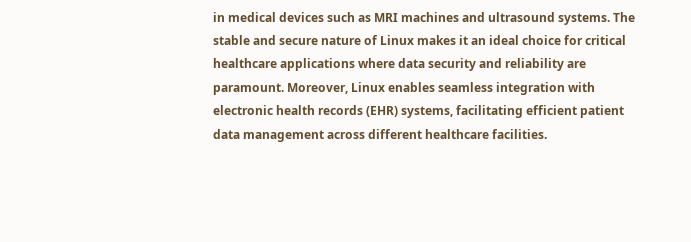in medical devices such as MRI machines and ultrasound systems. The stable and secure nature of Linux makes it an ideal choice for critical healthcare applications where data security and reliability are paramount. Moreover, Linux enables seamless integration with electronic health records (EHR) systems, facilitating efficient patient data management across different healthcare facilities.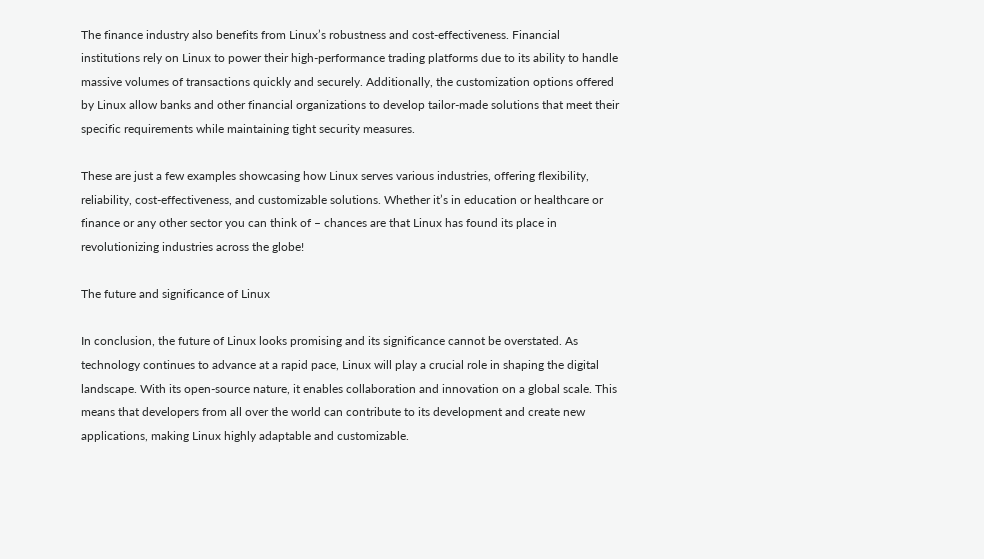The finance industry also benefits from Linux’s robustness and cost-effectiveness. Financial institutions rely on Linux to power their high-performance trading platforms due to its ability to handle massive volumes of transactions quickly and securely. Additionally, the customization options offered by Linux allow banks and other financial organizations to develop tailor-made solutions that meet their specific requirements while maintaining tight security measures.

These are just a few examples showcasing how Linux serves various industries, offering flexibility, reliability, cost-effectiveness, and customizable solutions. Whether it’s in education or healthcare or finance or any other sector you can think of – chances are that Linux has found its place in revolutionizing industries across the globe!

The future and significance of Linux

In conclusion, the future of Linux looks promising and its significance cannot be overstated. As technology continues to advance at a rapid pace, Linux will play a crucial role in shaping the digital landscape. With its open-source nature, it enables collaboration and innovation on a global scale. This means that developers from all over the world can contribute to its development and create new applications, making Linux highly adaptable and customizable.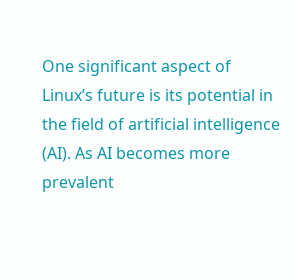One significant aspect of Linux’s future is its potential in the field of artificial intelligence (AI). As AI becomes more prevalent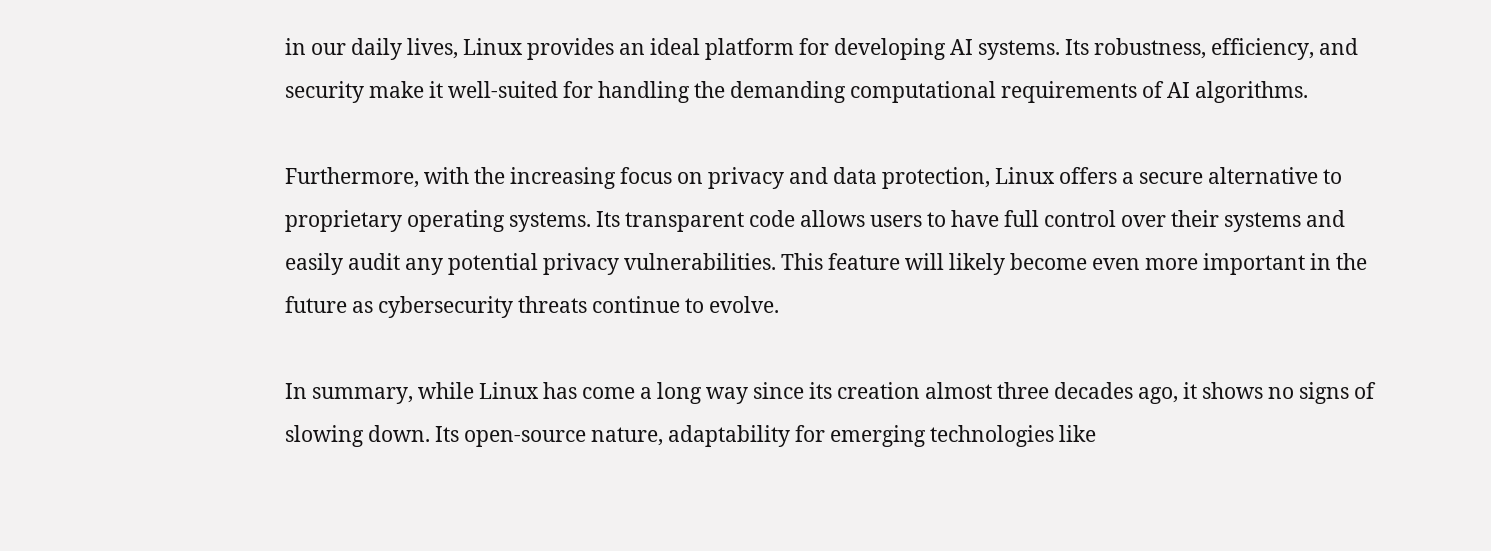in our daily lives, Linux provides an ideal platform for developing AI systems. Its robustness, efficiency, and security make it well-suited for handling the demanding computational requirements of AI algorithms.

Furthermore, with the increasing focus on privacy and data protection, Linux offers a secure alternative to proprietary operating systems. Its transparent code allows users to have full control over their systems and easily audit any potential privacy vulnerabilities. This feature will likely become even more important in the future as cybersecurity threats continue to evolve.

In summary, while Linux has come a long way since its creation almost three decades ago, it shows no signs of slowing down. Its open-source nature, adaptability for emerging technologies like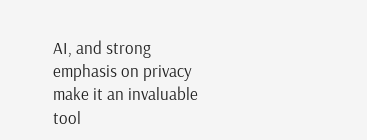AI, and strong emphasis on privacy make it an invaluable tool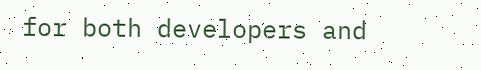for both developers and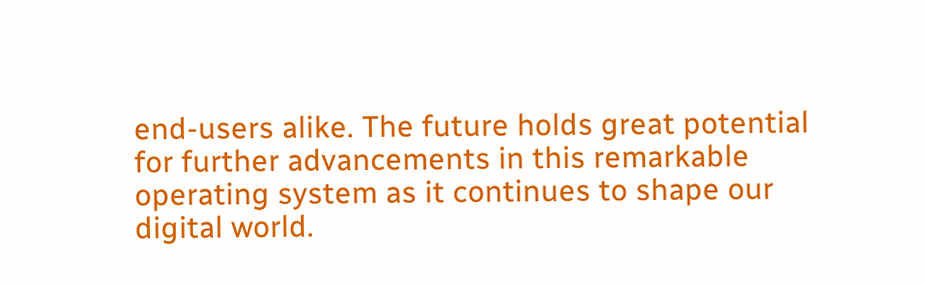end-users alike. The future holds great potential for further advancements in this remarkable operating system as it continues to shape our digital world.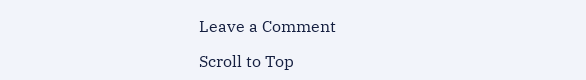Leave a Comment

Scroll to Top